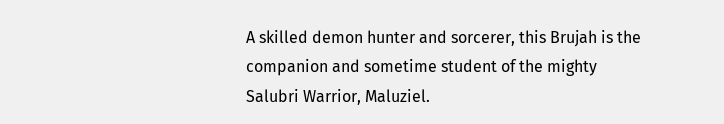A skilled demon hunter and sorcerer, this Brujah is the companion and sometime student of the mighty Salubri Warrior, Maluziel.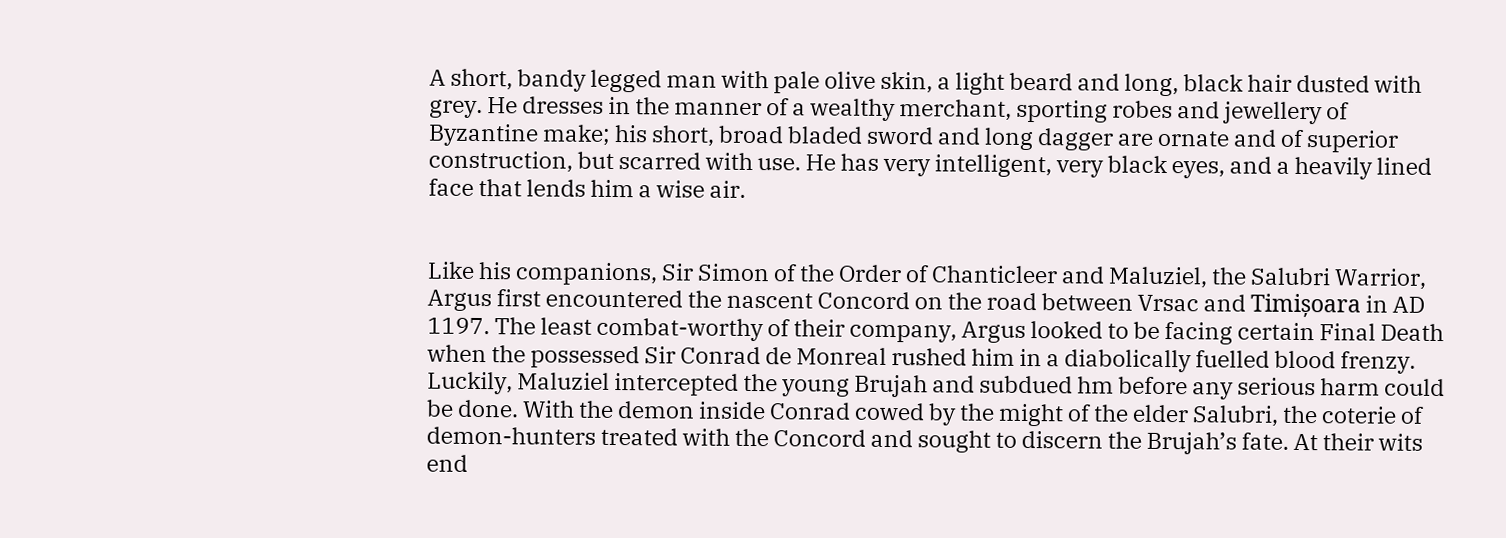A short, bandy legged man with pale olive skin, a light beard and long, black hair dusted with grey. He dresses in the manner of a wealthy merchant, sporting robes and jewellery of Byzantine make; his short, broad bladed sword and long dagger are ornate and of superior construction, but scarred with use. He has very intelligent, very black eyes, and a heavily lined face that lends him a wise air.


Like his companions, Sir Simon of the Order of Chanticleer and Maluziel, the Salubri Warrior, Argus first encountered the nascent Concord on the road between Vrsac and Timișoara in AD 1197. The least combat-worthy of their company, Argus looked to be facing certain Final Death when the possessed Sir Conrad de Monreal rushed him in a diabolically fuelled blood frenzy. Luckily, Maluziel intercepted the young Brujah and subdued hm before any serious harm could be done. With the demon inside Conrad cowed by the might of the elder Salubri, the coterie of demon-hunters treated with the Concord and sought to discern the Brujah’s fate. At their wits end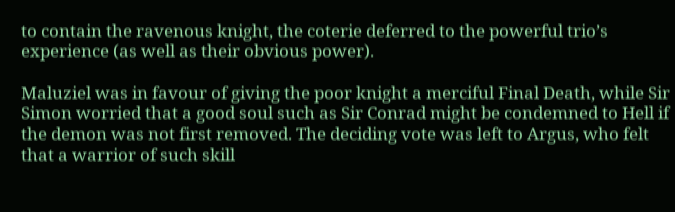to contain the ravenous knight, the coterie deferred to the powerful trio’s experience (as well as their obvious power).

Maluziel was in favour of giving the poor knight a merciful Final Death, while Sir Simon worried that a good soul such as Sir Conrad might be condemned to Hell if the demon was not first removed. The deciding vote was left to Argus, who felt that a warrior of such skill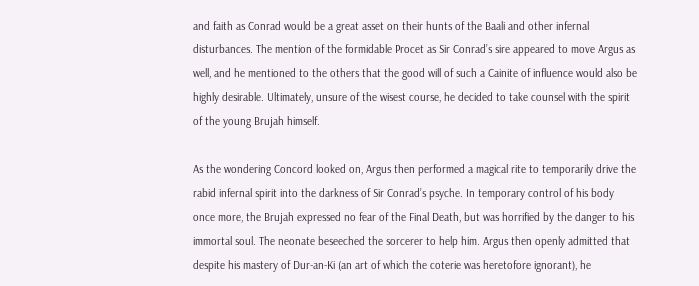and faith as Conrad would be a great asset on their hunts of the Baali and other infernal disturbances. The mention of the formidable Procet as Sir Conrad’s sire appeared to move Argus as well, and he mentioned to the others that the good will of such a Cainite of influence would also be highly desirable. Ultimately, unsure of the wisest course, he decided to take counsel with the spirit of the young Brujah himself.

As the wondering Concord looked on, Argus then performed a magical rite to temporarily drive the rabid infernal spirit into the darkness of Sir Conrad’s psyche. In temporary control of his body once more, the Brujah expressed no fear of the Final Death, but was horrified by the danger to his immortal soul. The neonate beseeched the sorcerer to help him. Argus then openly admitted that despite his mastery of Dur-an-Ki (an art of which the coterie was heretofore ignorant), he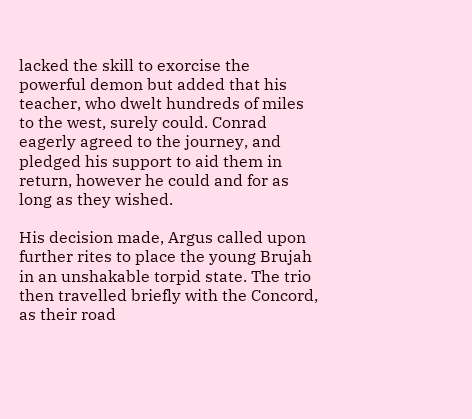lacked the skill to exorcise the powerful demon but added that his teacher, who dwelt hundreds of miles to the west, surely could. Conrad eagerly agreed to the journey, and pledged his support to aid them in return, however he could and for as long as they wished.

His decision made, Argus called upon further rites to place the young Brujah in an unshakable torpid state. The trio then travelled briefly with the Concord, as their road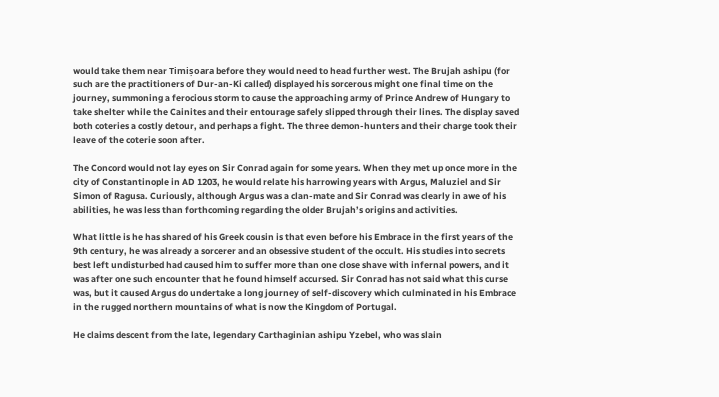would take them near Timișoara before they would need to head further west. The Brujah ashipu (for such are the practitioners of Dur-an-Ki called) displayed his sorcerous might one final time on the journey, summoning a ferocious storm to cause the approaching army of Prince Andrew of Hungary to take shelter while the Cainites and their entourage safely slipped through their lines. The display saved both coteries a costly detour, and perhaps a fight. The three demon-hunters and their charge took their leave of the coterie soon after.

The Concord would not lay eyes on Sir Conrad again for some years. When they met up once more in the city of Constantinople in AD 1203, he would relate his harrowing years with Argus, Maluziel and Sir Simon of Ragusa. Curiously, although Argus was a clan-mate and Sir Conrad was clearly in awe of his abilities, he was less than forthcoming regarding the older Brujah’s origins and activities.

What little is he has shared of his Greek cousin is that even before his Embrace in the first years of the 9th century, he was already a sorcerer and an obsessive student of the occult. His studies into secrets best left undisturbed had caused him to suffer more than one close shave with infernal powers, and it was after one such encounter that he found himself accursed. Sir Conrad has not said what this curse was, but it caused Argus do undertake a long journey of self-discovery which culminated in his Embrace in the rugged northern mountains of what is now the Kingdom of Portugal.

He claims descent from the late, legendary Carthaginian ashipu Yzebel, who was slain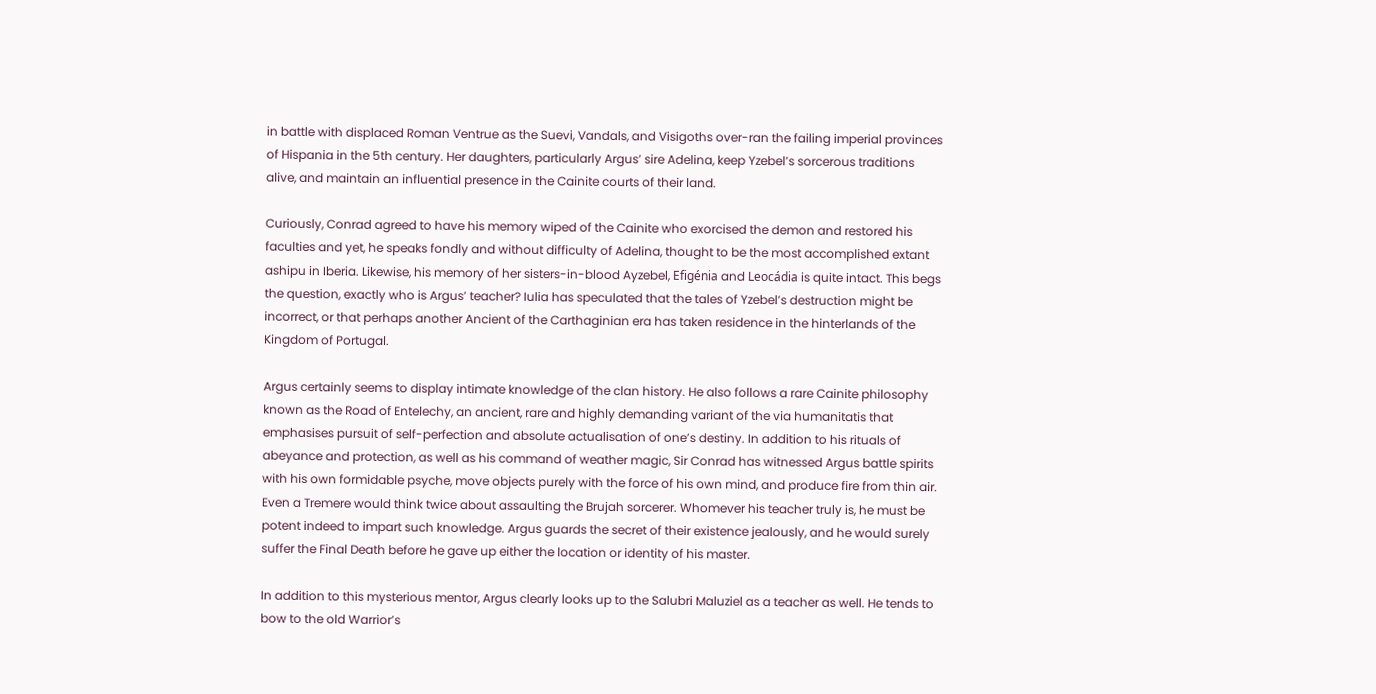in battle with displaced Roman Ventrue as the Suevi, Vandals, and Visigoths over-ran the failing imperial provinces of Hispania in the 5th century. Her daughters, particularly Argus’ sire Adelina, keep Yzebel’s sorcerous traditions alive, and maintain an influential presence in the Cainite courts of their land.

Curiously, Conrad agreed to have his memory wiped of the Cainite who exorcised the demon and restored his faculties and yet, he speaks fondly and without difficulty of Adelina, thought to be the most accomplished extant ashipu in Iberia. Likewise, his memory of her sisters-in-blood Ayzebel, Efigénia and Leocádia is quite intact. This begs the question, exactly who is Argus’ teacher? Iulia has speculated that the tales of Yzebel’s destruction might be incorrect, or that perhaps another Ancient of the Carthaginian era has taken residence in the hinterlands of the Kingdom of Portugal.

Argus certainly seems to display intimate knowledge of the clan history. He also follows a rare Cainite philosophy known as the Road of Entelechy, an ancient, rare and highly demanding variant of the via humanitatis that emphasises pursuit of self-perfection and absolute actualisation of one’s destiny. In addition to his rituals of abeyance and protection, as well as his command of weather magic, Sir Conrad has witnessed Argus battle spirits with his own formidable psyche, move objects purely with the force of his own mind, and produce fire from thin air. Even a Tremere would think twice about assaulting the Brujah sorcerer. Whomever his teacher truly is, he must be potent indeed to impart such knowledge. Argus guards the secret of their existence jealously, and he would surely suffer the Final Death before he gave up either the location or identity of his master.

In addition to this mysterious mentor, Argus clearly looks up to the Salubri Maluziel as a teacher as well. He tends to bow to the old Warrior’s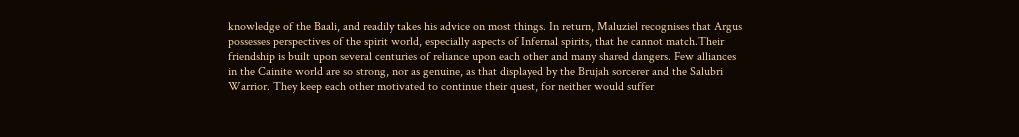knowledge of the Baali, and readily takes his advice on most things. In return, Maluziel recognises that Argus possesses perspectives of the spirit world, especially aspects of Infernal spirits, that he cannot match.Their friendship is built upon several centuries of reliance upon each other and many shared dangers. Few alliances in the Cainite world are so strong, nor as genuine, as that displayed by the Brujah sorcerer and the Salubri Warrior. They keep each other motivated to continue their quest, for neither would suffer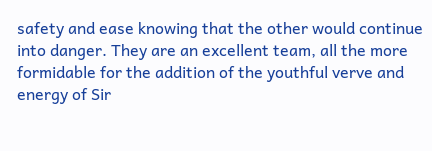safety and ease knowing that the other would continue into danger. They are an excellent team, all the more formidable for the addition of the youthful verve and energy of Sir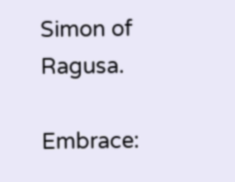Simon of Ragusa.

Embrace: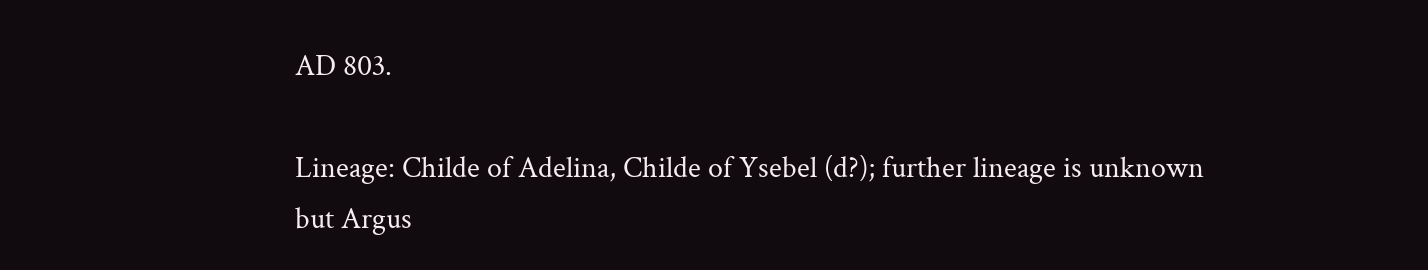AD 803.

Lineage: Childe of Adelina, Childe of Ysebel (d?); further lineage is unknown but Argus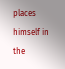places himself in the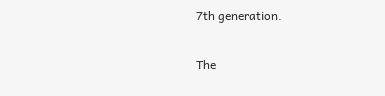7th generation.


The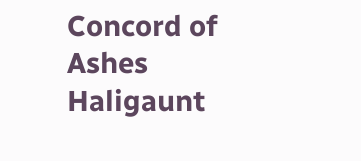Concord of Ashes Haligaunt